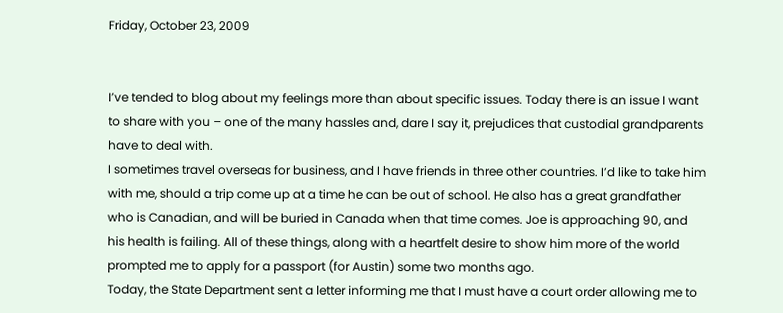Friday, October 23, 2009


I’ve tended to blog about my feelings more than about specific issues. Today there is an issue I want to share with you – one of the many hassles and, dare I say it, prejudices that custodial grandparents have to deal with.
I sometimes travel overseas for business, and I have friends in three other countries. I’d like to take him with me, should a trip come up at a time he can be out of school. He also has a great grandfather who is Canadian, and will be buried in Canada when that time comes. Joe is approaching 90, and his health is failing. All of these things, along with a heartfelt desire to show him more of the world prompted me to apply for a passport (for Austin) some two months ago.
Today, the State Department sent a letter informing me that I must have a court order allowing me to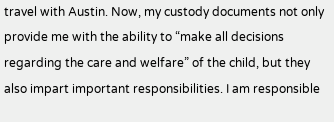travel with Austin. Now, my custody documents not only provide me with the ability to “make all decisions regarding the care and welfare” of the child, but they also impart important responsibilities. I am responsible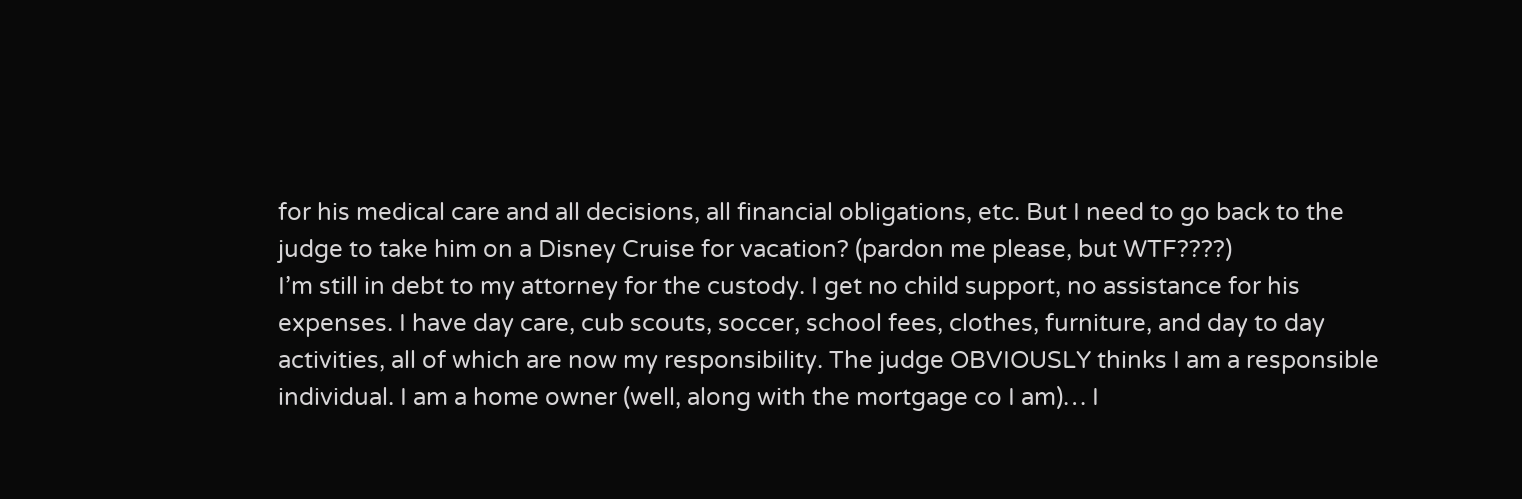for his medical care and all decisions, all financial obligations, etc. But I need to go back to the judge to take him on a Disney Cruise for vacation? (pardon me please, but WTF????)
I’m still in debt to my attorney for the custody. I get no child support, no assistance for his expenses. I have day care, cub scouts, soccer, school fees, clothes, furniture, and day to day activities, all of which are now my responsibility. The judge OBVIOUSLY thinks I am a responsible individual. I am a home owner (well, along with the mortgage co I am)… I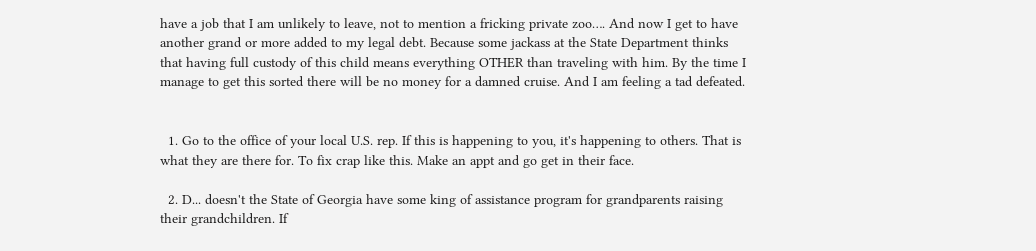have a job that I am unlikely to leave, not to mention a fricking private zoo…. And now I get to have another grand or more added to my legal debt. Because some jackass at the State Department thinks that having full custody of this child means everything OTHER than traveling with him. By the time I manage to get this sorted there will be no money for a damned cruise. And I am feeling a tad defeated.


  1. Go to the office of your local U.S. rep. If this is happening to you, it's happening to others. That is what they are there for. To fix crap like this. Make an appt and go get in their face.

  2. D... doesn't the State of Georgia have some king of assistance program for grandparents raising their grandchildren. If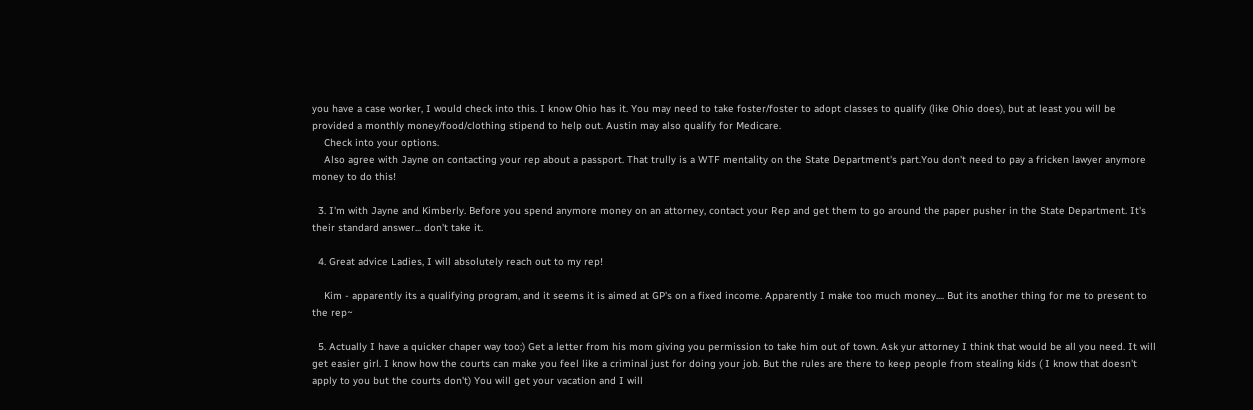you have a case worker, I would check into this. I know Ohio has it. You may need to take foster/foster to adopt classes to qualify (like Ohio does), but at least you will be provided a monthly money/food/clothing stipend to help out. Austin may also qualify for Medicare.
    Check into your options.
    Also agree with Jayne on contacting your rep about a passport. That trully is a WTF mentality on the State Department's part.You don't need to pay a fricken lawyer anymore money to do this!

  3. I'm with Jayne and Kimberly. Before you spend anymore money on an attorney, contact your Rep and get them to go around the paper pusher in the State Department. It's their standard answer... don't take it.

  4. Great advice Ladies, I will absolutely reach out to my rep!

    Kim - apparently its a qualifying program, and it seems it is aimed at GP's on a fixed income. Apparently I make too much money.... But its another thing for me to present to the rep~

  5. Actually I have a quicker chaper way too:) Get a letter from his mom giving you permission to take him out of town. Ask yur attorney I think that would be all you need. It will get easier girl. I know how the courts can make you feel like a criminal just for doing your job. But the rules are there to keep people from stealing kids ( I know that doesn't apply to you but the courts don't) You will get your vacation and I will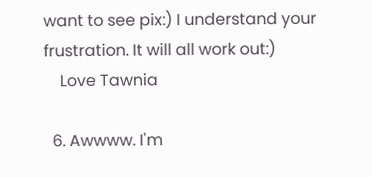want to see pix:) I understand your frustration. It will all work out:)
    Love Tawnia

  6. Awwww. I'm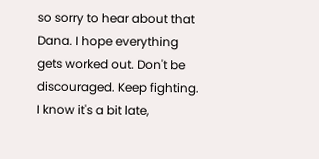so sorry to hear about that Dana. I hope everything gets worked out. Don't be discouraged. Keep fighting. I know it's a bit late,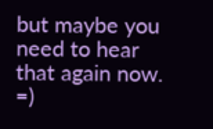but maybe you need to hear that again now. =)